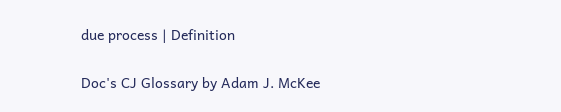due process | Definition

Doc's CJ Glossary by Adam J. McKee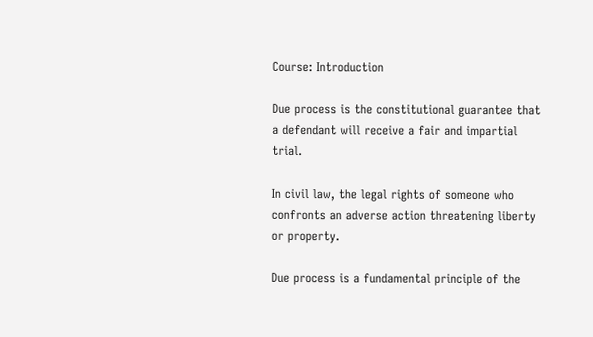Course: Introduction

Due process is the constitutional guarantee that a defendant will receive a fair and impartial trial.

In civil law, the legal rights of someone who confronts an adverse action threatening liberty or property.

Due process is a fundamental principle of the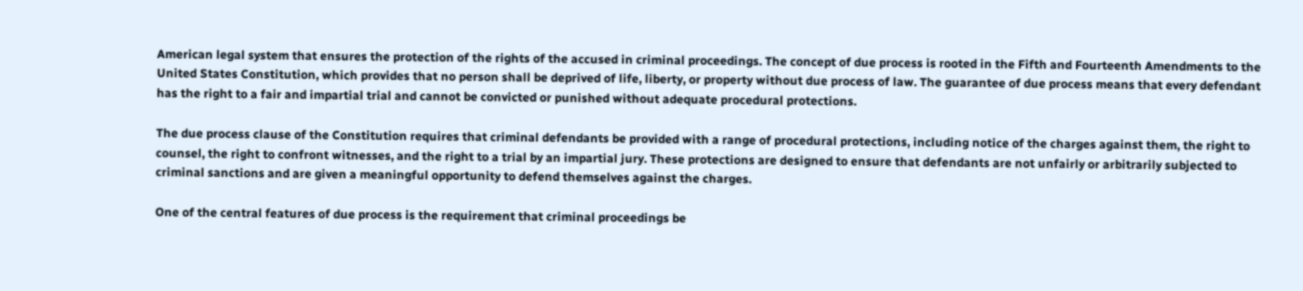American legal system that ensures the protection of the rights of the accused in criminal proceedings. The concept of due process is rooted in the Fifth and Fourteenth Amendments to the United States Constitution, which provides that no person shall be deprived of life, liberty, or property without due process of law. The guarantee of due process means that every defendant has the right to a fair and impartial trial and cannot be convicted or punished without adequate procedural protections.

The due process clause of the Constitution requires that criminal defendants be provided with a range of procedural protections, including notice of the charges against them, the right to counsel, the right to confront witnesses, and the right to a trial by an impartial jury. These protections are designed to ensure that defendants are not unfairly or arbitrarily subjected to criminal sanctions and are given a meaningful opportunity to defend themselves against the charges.

One of the central features of due process is the requirement that criminal proceedings be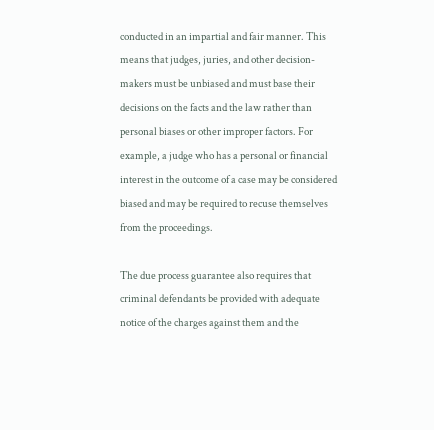conducted in an impartial and fair manner. This means that judges, juries, and other decision-makers must be unbiased and must base their decisions on the facts and the law rather than personal biases or other improper factors. For example, a judge who has a personal or financial interest in the outcome of a case may be considered biased and may be required to recuse themselves from the proceedings.

The due process guarantee also requires that criminal defendants be provided with adequate notice of the charges against them and the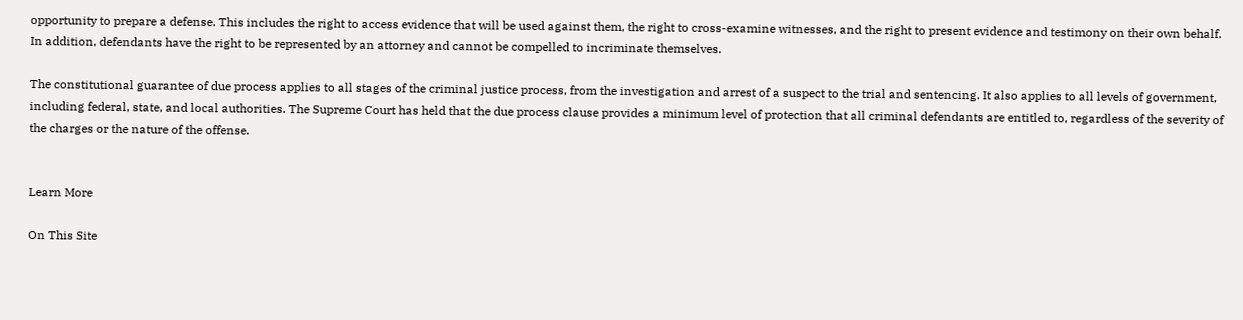opportunity to prepare a defense. This includes the right to access evidence that will be used against them, the right to cross-examine witnesses, and the right to present evidence and testimony on their own behalf. In addition, defendants have the right to be represented by an attorney and cannot be compelled to incriminate themselves.

The constitutional guarantee of due process applies to all stages of the criminal justice process, from the investigation and arrest of a suspect to the trial and sentencing. It also applies to all levels of government, including federal, state, and local authorities. The Supreme Court has held that the due process clause provides a minimum level of protection that all criminal defendants are entitled to, regardless of the severity of the charges or the nature of the offense.


Learn More

On This Site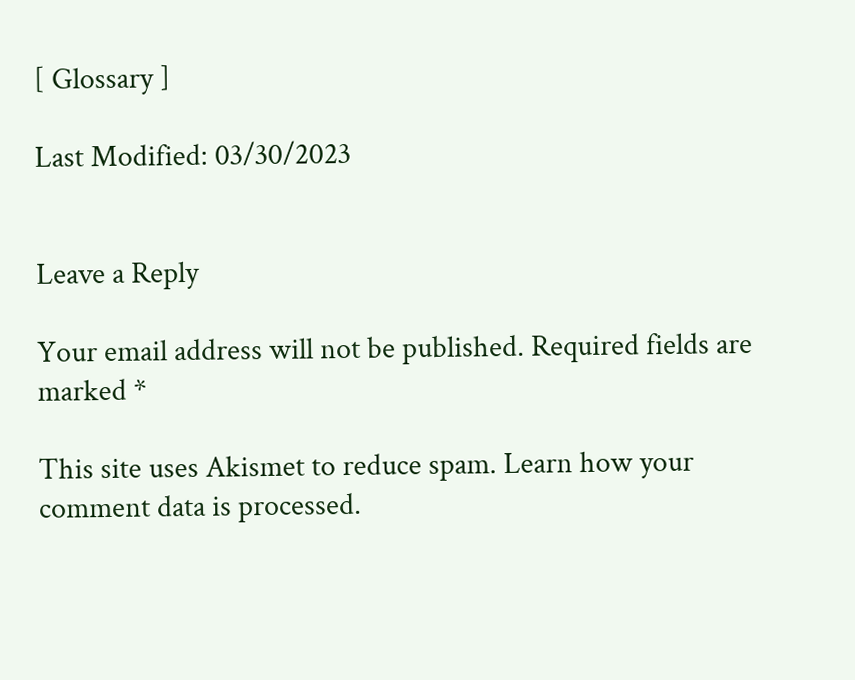[ Glossary ]

Last Modified: 03/30/2023


Leave a Reply

Your email address will not be published. Required fields are marked *

This site uses Akismet to reduce spam. Learn how your comment data is processed.